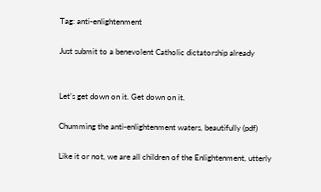Tag: anti-enlightenment

Just submit to a benevolent Catholic dictatorship already


Let’s get down on it. Get down on it.

Chumming the anti-enlightenment waters, beautifully (pdf)

Like it or not, we are all children of the Enlightenment, utterly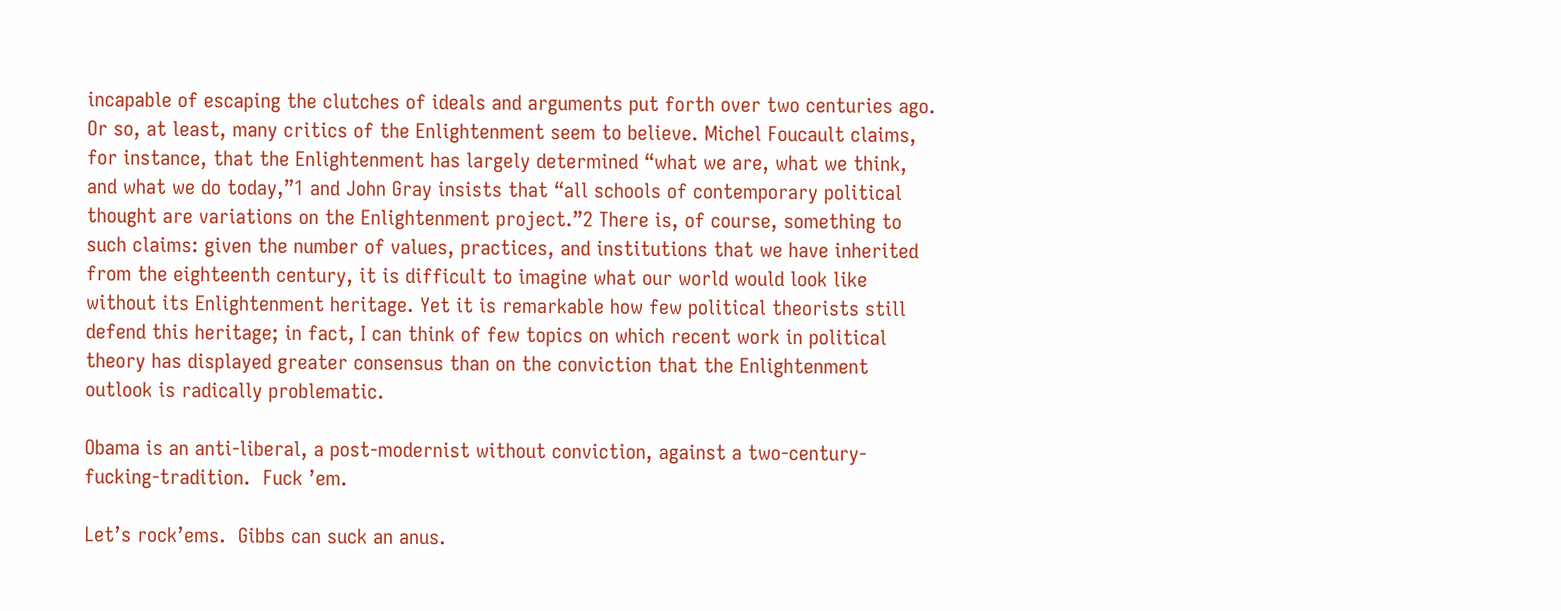incapable of escaping the clutches of ideals and arguments put forth over two centuries ago. Or so, at least, many critics of the Enlightenment seem to believe. Michel Foucault claims, for instance, that the Enlightenment has largely determined “what we are, what we think, and what we do today,”1 and John Gray insists that “all schools of contemporary political thought are variations on the Enlightenment project.”2 There is, of course, something to such claims: given the number of values, practices, and institutions that we have inherited from the eighteenth century, it is difficult to imagine what our world would look like without its Enlightenment heritage. Yet it is remarkable how few political theorists still defend this heritage; in fact, I can think of few topics on which recent work in political theory has displayed greater consensus than on the conviction that the Enlightenment outlook is radically problematic.

Obama is an anti-liberal, a post-modernist without conviction, against a two-century-fucking-tradition.  Fuck ’em.

Let’s rock’ems.  Gibbs can suck an anus.